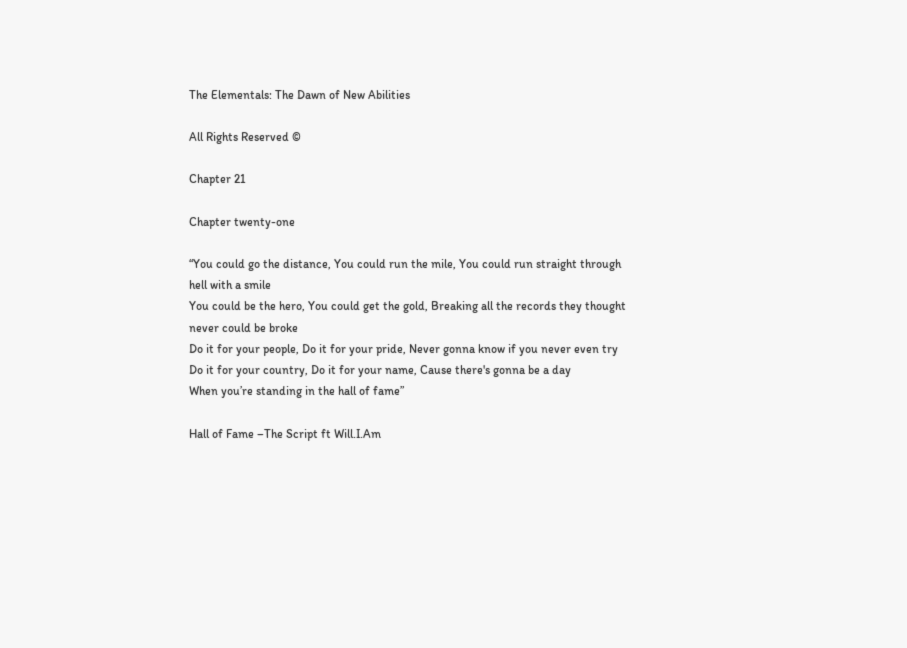The Elementals: The Dawn of New Abilities

All Rights Reserved ©

Chapter 21

Chapter twenty-one

“You could go the distance, You could run the mile, You could run straight through hell with a smile
You could be the hero, You could get the gold, Breaking all the records they thought never could be broke
Do it for your people, Do it for your pride, Never gonna know if you never even try
Do it for your country, Do it for your name, Cause there's gonna be a day
When you’re standing in the hall of fame”

Hall of Fame –The Script ft Will.I.Am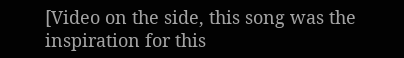[Video on the side, this song was the inspiration for this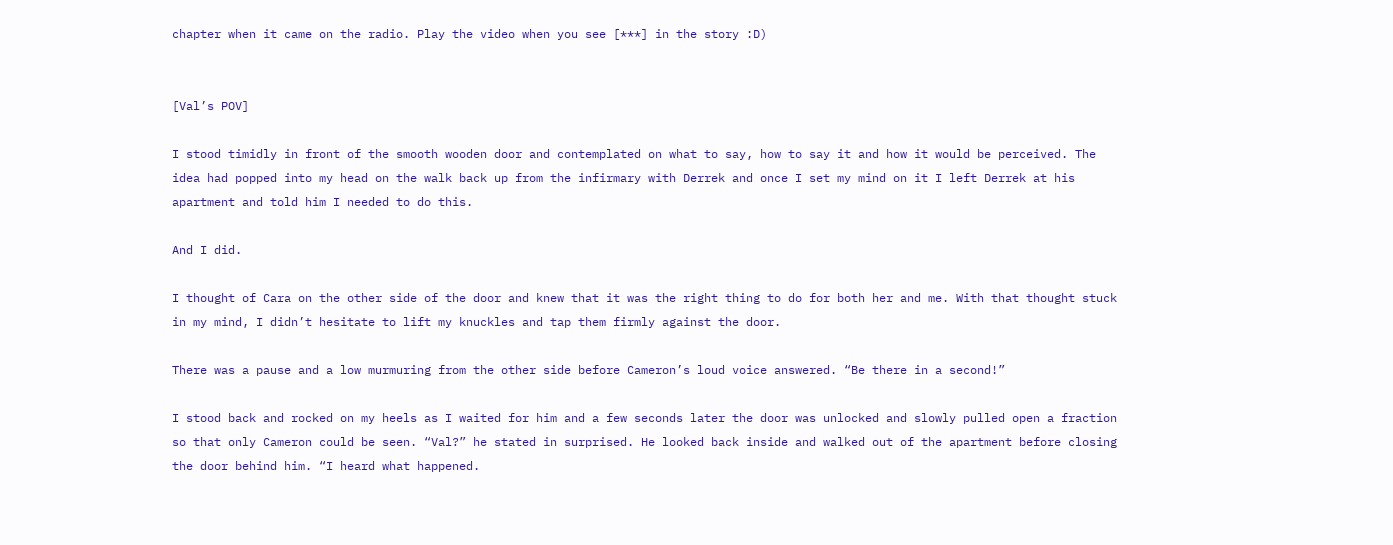chapter when it came on the radio. Play the video when you see [***] in the story :D)


[Val’s POV]

I stood timidly in front of the smooth wooden door and contemplated on what to say, how to say it and how it would be perceived. The idea had popped into my head on the walk back up from the infirmary with Derrek and once I set my mind on it I left Derrek at his apartment and told him I needed to do this.

And I did.

I thought of Cara on the other side of the door and knew that it was the right thing to do for both her and me. With that thought stuck in my mind, I didn’t hesitate to lift my knuckles and tap them firmly against the door.

There was a pause and a low murmuring from the other side before Cameron’s loud voice answered. “Be there in a second!”

I stood back and rocked on my heels as I waited for him and a few seconds later the door was unlocked and slowly pulled open a fraction so that only Cameron could be seen. “Val?” he stated in surprised. He looked back inside and walked out of the apartment before closing the door behind him. “I heard what happened.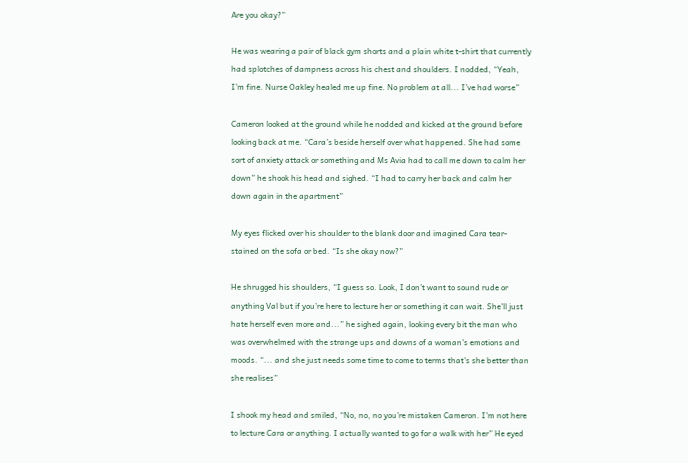Are you okay?”

He was wearing a pair of black gym shorts and a plain white t-shirt that currently had splotches of dampness across his chest and shoulders. I nodded, “Yeah, I’m fine. Nurse Oakley healed me up fine. No problem at all... I’ve had worse”

Cameron looked at the ground while he nodded and kicked at the ground before looking back at me. “Cara’s beside herself over what happened. She had some sort of anxiety attack or something and Ms Avia had to call me down to calm her down” he shook his head and sighed. “I had to carry her back and calm her down again in the apartment”

My eyes flicked over his shoulder to the blank door and imagined Cara tear-stained on the sofa or bed. “Is she okay now?”

He shrugged his shoulders, “I guess so. Look, I don’t want to sound rude or anything Val but if you’re here to lecture her or something it can wait. She’ll just hate herself even more and...” he sighed again, looking every bit the man who was overwhelmed with the strange ups and downs of a woman’s emotions and moods. “... and she just needs some time to come to terms that’s she better than she realises”

I shook my head and smiled, “No, no, no you’re mistaken Cameron. I’m not here to lecture Cara or anything. I actually wanted to go for a walk with her” He eyed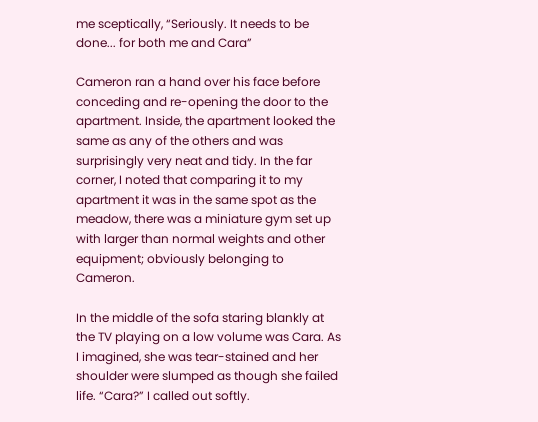me sceptically, “Seriously. It needs to be done... for both me and Cara”

Cameron ran a hand over his face before conceding and re-opening the door to the apartment. Inside, the apartment looked the same as any of the others and was surprisingly very neat and tidy. In the far corner, I noted that comparing it to my apartment it was in the same spot as the meadow, there was a miniature gym set up with larger than normal weights and other equipment; obviously belonging to Cameron.

In the middle of the sofa staring blankly at the TV playing on a low volume was Cara. As I imagined, she was tear-stained and her shoulder were slumped as though she failed life. “Cara?” I called out softly.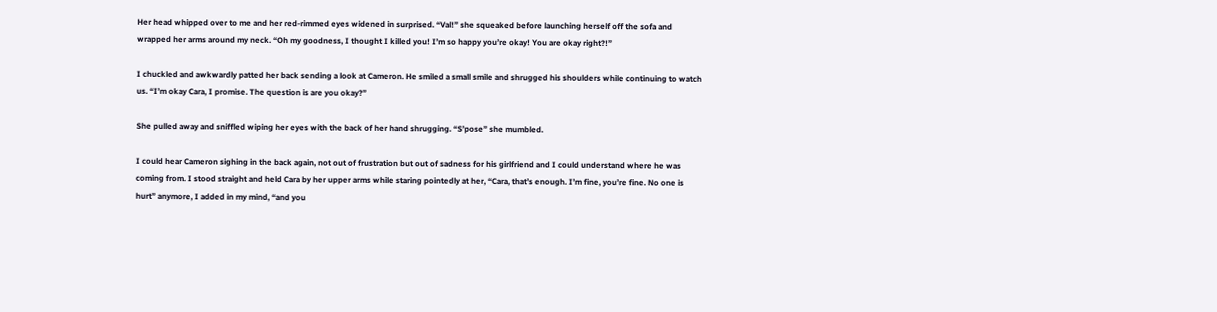Her head whipped over to me and her red-rimmed eyes widened in surprised. “Val!” she squeaked before launching herself off the sofa and wrapped her arms around my neck. “Oh my goodness, I thought I killed you! I’m so happy you’re okay! You are okay right?!”

I chuckled and awkwardly patted her back sending a look at Cameron. He smiled a small smile and shrugged his shoulders while continuing to watch us. “I’m okay Cara, I promise. The question is are you okay?”

She pulled away and sniffled wiping her eyes with the back of her hand shrugging. “S’pose” she mumbled.

I could hear Cameron sighing in the back again, not out of frustration but out of sadness for his girlfriend and I could understand where he was coming from. I stood straight and held Cara by her upper arms while staring pointedly at her, “Cara, that’s enough. I’m fine, you’re fine. No one is hurt” anymore, I added in my mind, “and you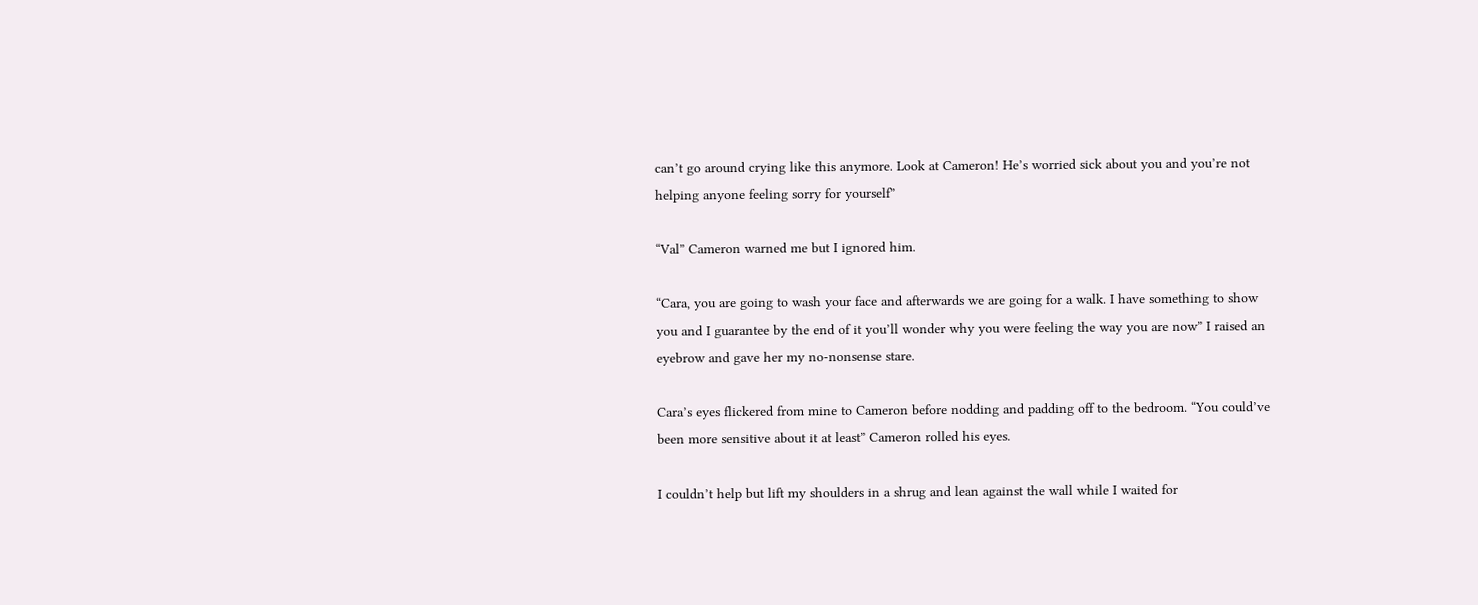can’t go around crying like this anymore. Look at Cameron! He’s worried sick about you and you’re not helping anyone feeling sorry for yourself”

“Val” Cameron warned me but I ignored him.

“Cara, you are going to wash your face and afterwards we are going for a walk. I have something to show you and I guarantee by the end of it you’ll wonder why you were feeling the way you are now” I raised an eyebrow and gave her my no-nonsense stare.

Cara’s eyes flickered from mine to Cameron before nodding and padding off to the bedroom. “You could’ve been more sensitive about it at least” Cameron rolled his eyes.

I couldn’t help but lift my shoulders in a shrug and lean against the wall while I waited for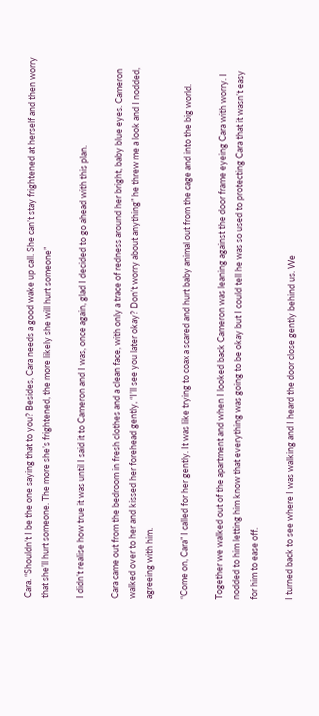Cara. “Shouldn’t I be the one saying that to you? Besides, Cara needs a good wake up call. She can’t stay frightened at herself and then worry that she’ll hurt someone. The more she’s frightened, the more likely she will hurt someone”

I didn’t realise how true it was until I said it to Cameron and I was, once again, glad I decided to go ahead with this plan.

Cara came out from the bedroom in fresh clothes and a clean face, with only a trace of redness around her bright, baby blue eyes. Cameron walked over to her and kissed her forehead gently, “I’ll see you later okay? Don’t worry about anything” he threw me a look and I nodded, agreeing with him.

“Come on, Cara” I called for her gently. It was like trying to coax a scared and hurt baby animal out from the cage and into the big world.

Together we walked out of the apartment and when I looked back Cameron was leaning against the door frame eyeing Cara with worry. I nodded to him letting him know that everything was going to be okay but I could tell he was so used to protecting Cara that it wasn’t easy for him to ease off.

I turned back to see where I was walking and I heard the door close gently behind us. We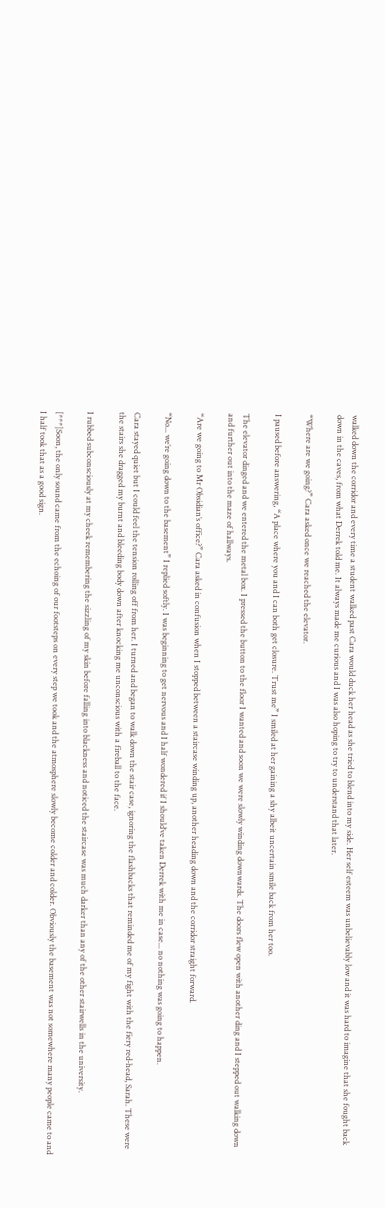walked down the corridor and every time a student walked past Cara would duck her head as she tried to blend into my side. Her self esteem was unbelievably low and it was hard to imagine that she fought back down in the caves, from what Derrek told me. It always made me curious and I was also hoping to try to understand that later.

“Where are we going?” Cara asked once we reached the elevator.

I paused before answering, “A place where you and I can both get closure. Trust me” I smiled at her gaining a shy albeit uncertain smile back from her too.

The elevator dinged and we entered the metal box. I pressed the button to the floor I wanted and soon we were slowly winding downwards. The doors flew open with another ding and I stepped out walking down and further out into the maze of hallways.

“Are we going to Mr Obsidian’s office?” Cara asked in confusion when I stopped between a staircase winding up, another heading down and the corridor straight forward.

“No... we’re going down to the basement” I replied softly. I was beginning to get nervous and I half wondered if I should’ve taken Derrek with me in case... no nothing was going to happen.

Cara stayed quiet but I could feel the tension rolling off from her. I turned and began to walk down the stair case, ignoring the flashbacks that reminded me of my fight with the fiery red-head, Sarah. These were the stairs she dragged my burnt and bleeding body down after knocking me unconscious with a fireball to the face.

I rubbed subconsciously at my cheek remembering the sizzling of my skin before falling into blackness and noticed the staircase was much darker than any of the other stairwells in the university.

[***]Soon, the only sound came from the echoing of our footsteps on every step we took and the atmosphere slowly become colder and colder. Obviously the basement was not somewhere many people came to and I half took that as a good sign.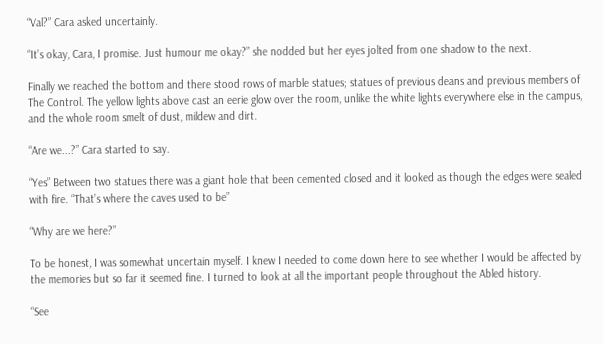“Val?” Cara asked uncertainly.

“It’s okay, Cara, I promise. Just humour me okay?” she nodded but her eyes jolted from one shadow to the next.

Finally we reached the bottom and there stood rows of marble statues; statues of previous deans and previous members of The Control. The yellow lights above cast an eerie glow over the room, unlike the white lights everywhere else in the campus, and the whole room smelt of dust, mildew and dirt.

“Are we...?” Cara started to say.

“Yes” Between two statues there was a giant hole that been cemented closed and it looked as though the edges were sealed with fire. “That’s where the caves used to be”

“Why are we here?”

To be honest, I was somewhat uncertain myself. I knew I needed to come down here to see whether I would be affected by the memories but so far it seemed fine. I turned to look at all the important people throughout the Abled history.

“See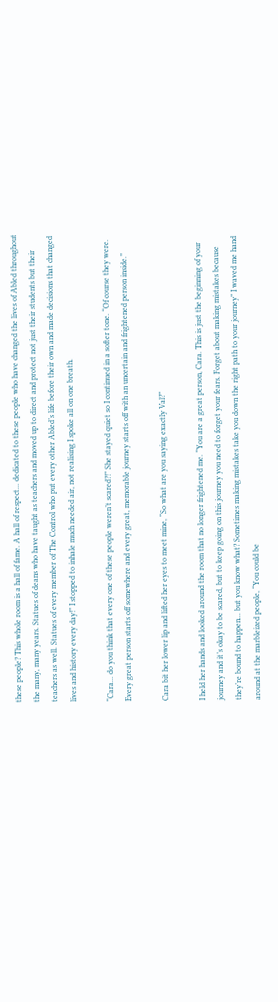these people? This whole room is a hall of fame. A hall of respect... dedicated to these people who have changed the lives of Abled throughout the many, many years. Statues of deans who have taught as teachers and moved up to direct and protect not just their students but their teachers as well. Statues of every member of The Control who put every other Abled’s life before their own and made decisions that changed lives and history every day!” I stopped to inhale much needed air, not realising I spoke all on one breath.

“Cara... do you think that every one of these people weren’t scared?!” She stayed quiet so I continued in a softer tone. “Of course they were. Every great person starts off somewhere and every great, memorable journey starts off with an uncertain and frightened person inside.”

Cara bit her lower lip and lifted her eyes to meet mine, “So what are you saying exactly Val?”

I held her hands and looked around the room that no longer frightened me. “You are a great person, Cara. This is just the beginning of your journey and it’s okay to be scared, but to keep going on this journey you need to forget your fears. Forget about making mistakes because they’re bound to happen... but you know what? Sometimes making mistakes take you down the right path to your journey” I waved me hand around at the marbleized people, “You could be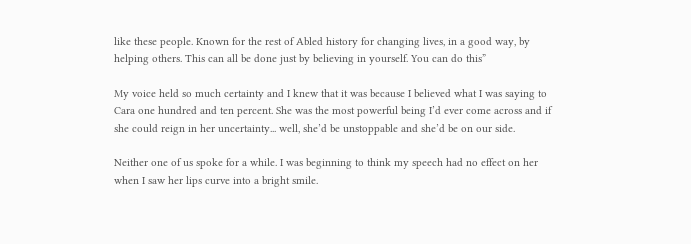like these people. Known for the rest of Abled history for changing lives, in a good way, by helping others. This can all be done just by believing in yourself. You can do this”

My voice held so much certainty and I knew that it was because I believed what I was saying to Cara one hundred and ten percent. She was the most powerful being I’d ever come across and if she could reign in her uncertainty... well, she’d be unstoppable and she’d be on our side.

Neither one of us spoke for a while. I was beginning to think my speech had no effect on her when I saw her lips curve into a bright smile.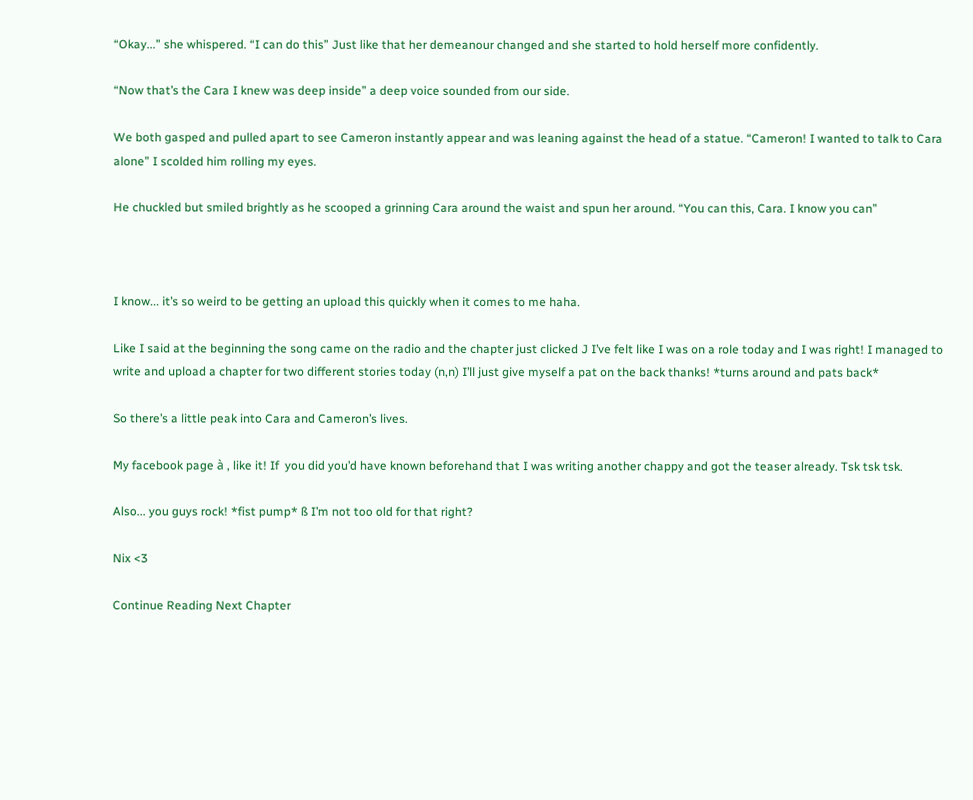“Okay...” she whispered. “I can do this” Just like that her demeanour changed and she started to hold herself more confidently.

“Now that’s the Cara I knew was deep inside” a deep voice sounded from our side.

We both gasped and pulled apart to see Cameron instantly appear and was leaning against the head of a statue. “Cameron! I wanted to talk to Cara alone” I scolded him rolling my eyes.

He chuckled but smiled brightly as he scooped a grinning Cara around the waist and spun her around. “You can this, Cara. I know you can”



I know... it’s so weird to be getting an upload this quickly when it comes to me haha.

Like I said at the beginning the song came on the radio and the chapter just clicked J I’ve felt like I was on a role today and I was right! I managed to write and upload a chapter for two different stories today (n,n) I’ll just give myself a pat on the back thanks! *turns around and pats back*

So there’s a little peak into Cara and Cameron’s lives.

My facebook page à , like it! If  you did you’d have known beforehand that I was writing another chappy and got the teaser already. Tsk tsk tsk.

Also... you guys rock! *fist pump* ß I’m not too old for that right?

Nix <3

Continue Reading Next Chapter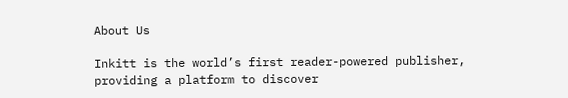About Us

Inkitt is the world’s first reader-powered publisher, providing a platform to discover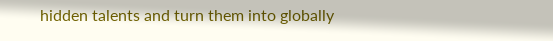hidden talents and turn them into globally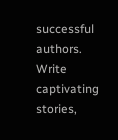successful authors. Write captivating stories,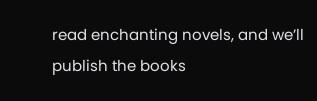read enchanting novels, and we’ll publish the books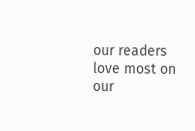our readers love most on our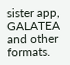sister app, GALATEA and other formats.